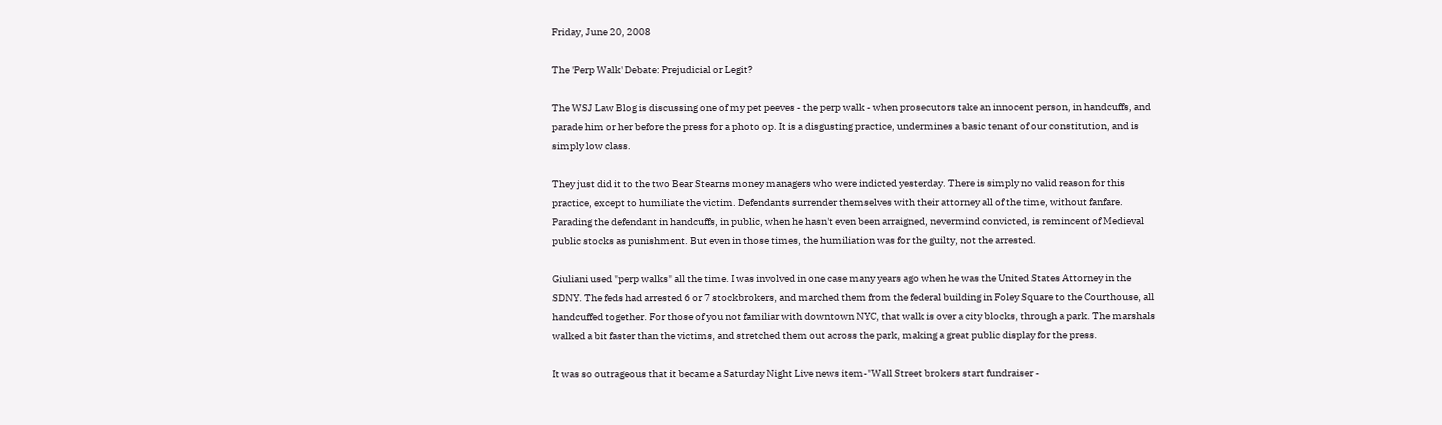Friday, June 20, 2008

The 'Perp Walk' Debate: Prejudicial or Legit?

The WSJ Law Blog is discussing one of my pet peeves - the perp walk - when prosecutors take an innocent person, in handcuffs, and parade him or her before the press for a photo op. It is a disgusting practice, undermines a basic tenant of our constitution, and is simply low class.

They just did it to the two Bear Stearns money managers who were indicted yesterday. There is simply no valid reason for this practice, except to humiliate the victim. Defendants surrender themselves with their attorney all of the time, without fanfare. Parading the defendant in handcuffs, in public, when he hasn't even been arraigned, nevermind convicted, is remincent of Medieval public stocks as punishment. But even in those times, the humiliation was for the guilty, not the arrested.

Giuliani used "perp walks" all the time. I was involved in one case many years ago when he was the United States Attorney in the SDNY. The feds had arrested 6 or 7 stockbrokers, and marched them from the federal building in Foley Square to the Courthouse, all handcuffed together. For those of you not familiar with downtown NYC, that walk is over a city blocks, through a park. The marshals walked a bit faster than the victims, and stretched them out across the park, making a great public display for the press.

It was so outrageous that it became a Saturday Night Live news item-"Wall Street brokers start fundraiser -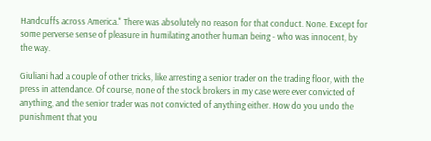Handcuffs across America." There was absolutely no reason for that conduct. None. Except for some perverse sense of pleasure in humilating another human being - who was innocent, by the way.

Giuliani had a couple of other tricks, like arresting a senior trader on the trading floor, with the press in attendance. Of course, none of the stock brokers in my case were ever convicted of anything, and the senior trader was not convicted of anything either. How do you undo the punishment that you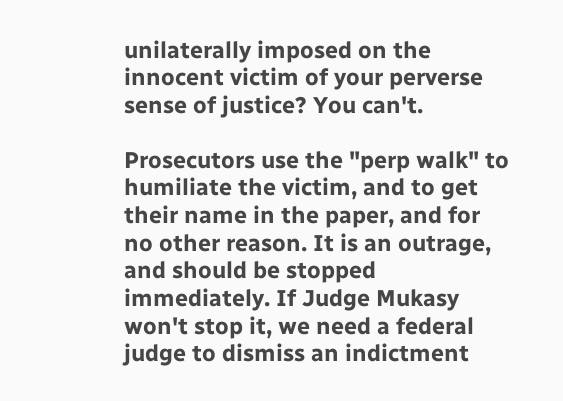unilaterally imposed on the innocent victim of your perverse sense of justice? You can't.

Prosecutors use the "perp walk" to humiliate the victim, and to get their name in the paper, and for no other reason. It is an outrage, and should be stopped immediately. If Judge Mukasy won't stop it, we need a federal judge to dismiss an indictment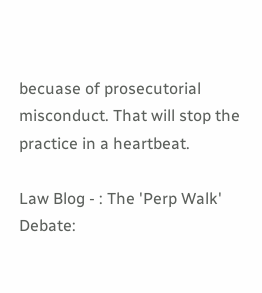becuase of prosecutorial misconduct. That will stop the practice in a heartbeat.

Law Blog - : The 'Perp Walk' Debate: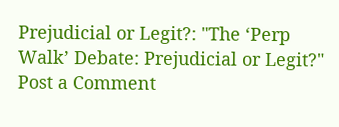Prejudicial or Legit?: "The ‘Perp Walk’ Debate: Prejudicial or Legit?"
Post a Comment